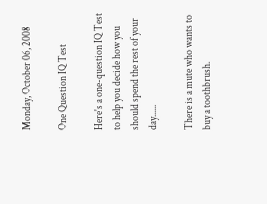Monday, October 06, 2008

One Question IQ Test

Here's a one-question IQ Test to help you decide how you should spend the rest of your day......

There is a mute who wants to buy a toothbrush.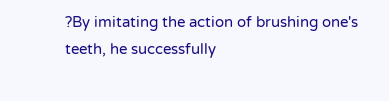?By imitating the action of brushing one's teeth, he successfully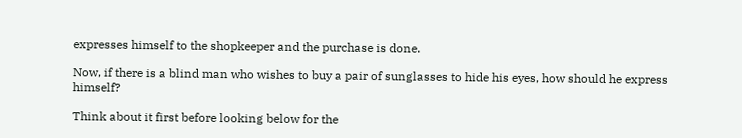expresses himself to the shopkeeper and the purchase is done.

Now, if there is a blind man who wishes to buy a pair of sunglasses to hide his eyes, how should he express himself?

Think about it first before looking below for the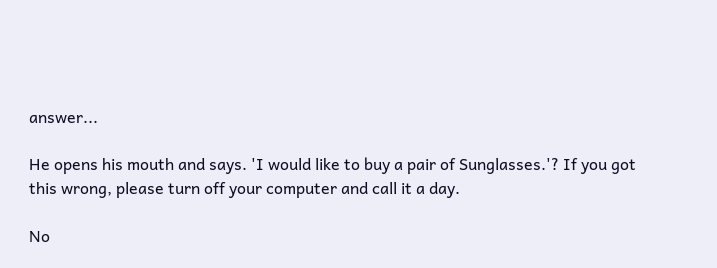answer...

He opens his mouth and says. 'I would like to buy a pair of Sunglasses.'? If you got this wrong, please turn off your computer and call it a day.

No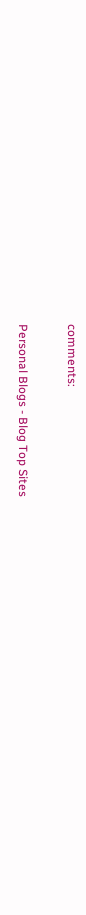comments:

Personal Blogs - Blog Top Sites